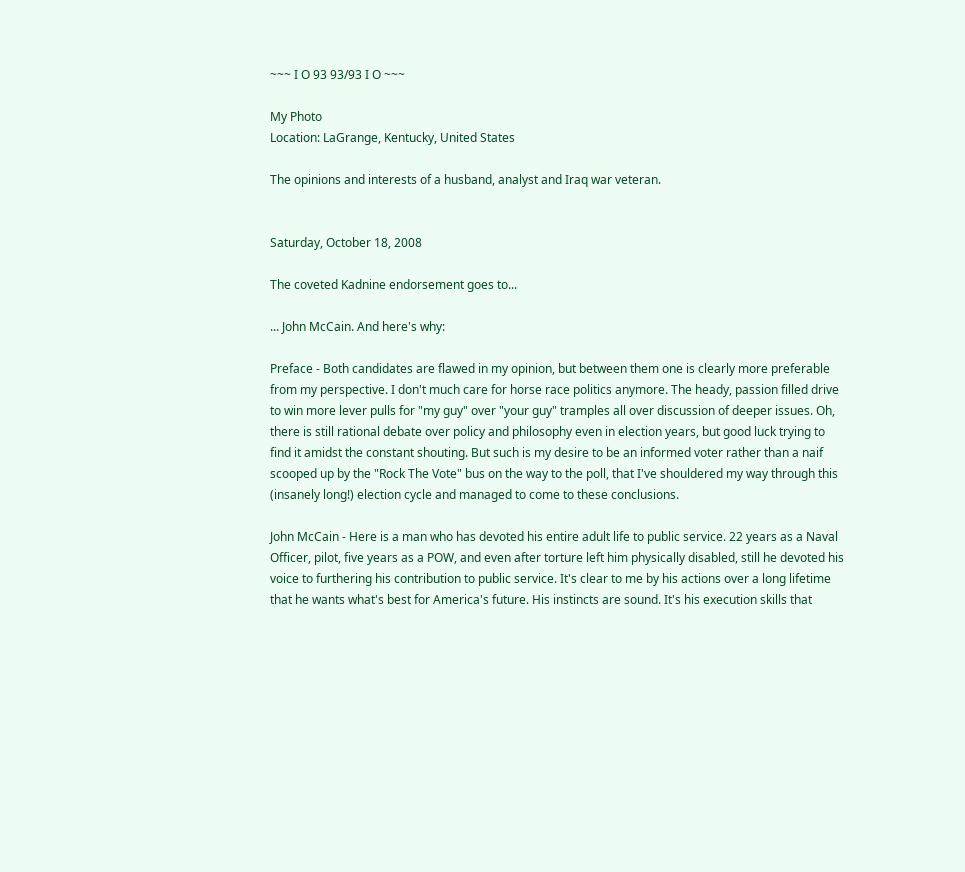~~~ I O 93 93/93 I O ~~~

My Photo
Location: LaGrange, Kentucky, United States

The opinions and interests of a husband, analyst and Iraq war veteran.


Saturday, October 18, 2008

The coveted Kadnine endorsement goes to...

... John McCain. And here's why:

Preface - Both candidates are flawed in my opinion, but between them one is clearly more preferable from my perspective. I don't much care for horse race politics anymore. The heady, passion filled drive to win more lever pulls for "my guy" over "your guy" tramples all over discussion of deeper issues. Oh, there is still rational debate over policy and philosophy even in election years, but good luck trying to find it amidst the constant shouting. But such is my desire to be an informed voter rather than a naif scooped up by the "Rock The Vote" bus on the way to the poll, that I've shouldered my way through this (insanely long!) election cycle and managed to come to these conclusions.

John McCain - Here is a man who has devoted his entire adult life to public service. 22 years as a Naval Officer, pilot, five years as a POW, and even after torture left him physically disabled, still he devoted his voice to furthering his contribution to public service. It's clear to me by his actions over a long lifetime that he wants what's best for America's future. His instincts are sound. It's his execution skills that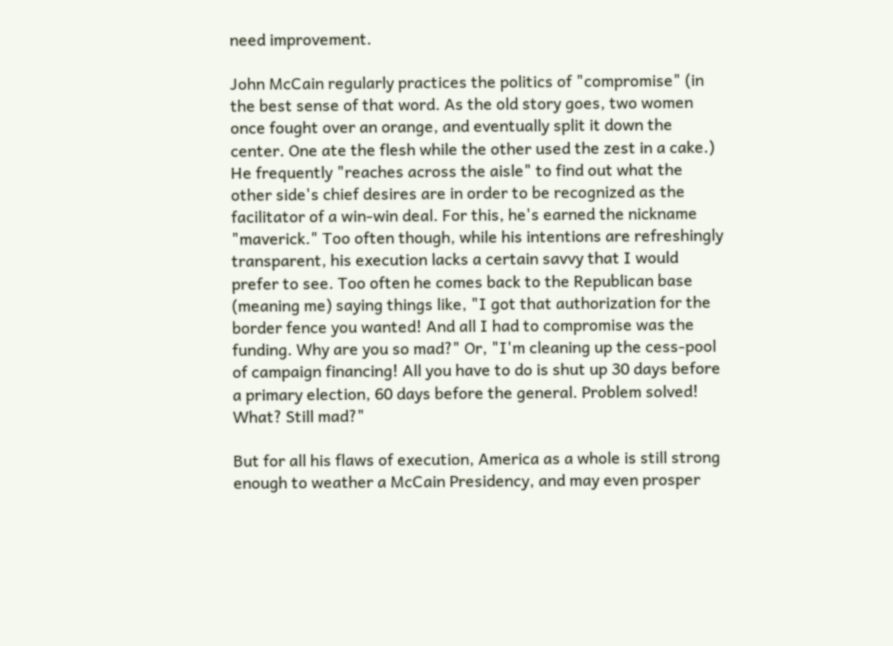need improvement.

John McCain regularly practices the politics of "compromise" (in the best sense of that word. As the old story goes, two women once fought over an orange, and eventually split it down the center. One ate the flesh while the other used the zest in a cake.) He frequently "reaches across the aisle" to find out what the other side's chief desires are in order to be recognized as the facilitator of a win-win deal. For this, he's earned the nickname "maverick." Too often though, while his intentions are refreshingly transparent, his execution lacks a certain savvy that I would prefer to see. Too often he comes back to the Republican base (meaning me) saying things like, "I got that authorization for the border fence you wanted! And all I had to compromise was the funding. Why are you so mad?" Or, "I'm cleaning up the cess-pool of campaign financing! All you have to do is shut up 30 days before a primary election, 60 days before the general. Problem solved! What? Still mad?"

But for all his flaws of execution, America as a whole is still strong enough to weather a McCain Presidency, and may even prosper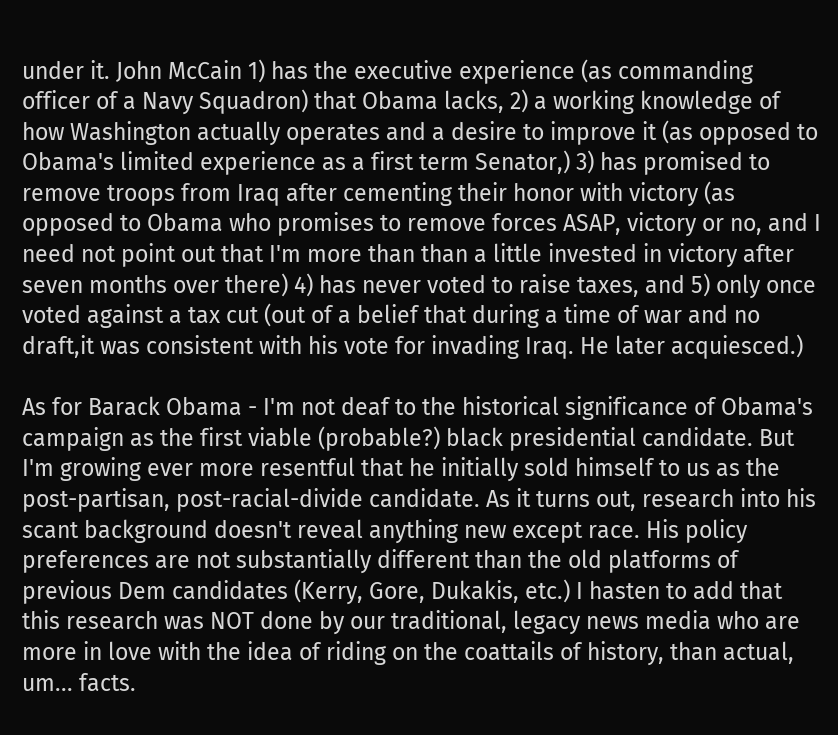under it. John McCain 1) has the executive experience (as commanding officer of a Navy Squadron) that Obama lacks, 2) a working knowledge of how Washington actually operates and a desire to improve it (as opposed to Obama's limited experience as a first term Senator,) 3) has promised to remove troops from Iraq after cementing their honor with victory (as opposed to Obama who promises to remove forces ASAP, victory or no, and I need not point out that I'm more than than a little invested in victory after seven months over there) 4) has never voted to raise taxes, and 5) only once voted against a tax cut (out of a belief that during a time of war and no draft,it was consistent with his vote for invading Iraq. He later acquiesced.)

As for Barack Obama - I'm not deaf to the historical significance of Obama's campaign as the first viable (probable?) black presidential candidate. But I'm growing ever more resentful that he initially sold himself to us as the post-partisan, post-racial-divide candidate. As it turns out, research into his scant background doesn't reveal anything new except race. His policy preferences are not substantially different than the old platforms of previous Dem candidates (Kerry, Gore, Dukakis, etc.) I hasten to add that this research was NOT done by our traditional, legacy news media who are more in love with the idea of riding on the coattails of history, than actual, um... facts.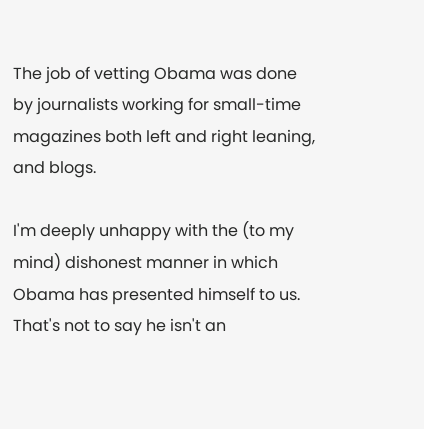The job of vetting Obama was done by journalists working for small-time magazines both left and right leaning, and blogs.

I'm deeply unhappy with the (to my mind) dishonest manner in which Obama has presented himself to us. That's not to say he isn't an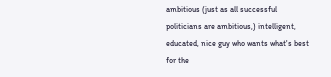ambitious (just as all successful politicians are ambitious,) intelligent, educated, nice guy who wants what's best for the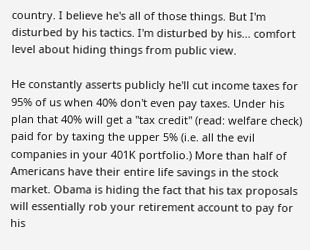country. I believe he's all of those things. But I'm disturbed by his tactics. I'm disturbed by his... comfort level about hiding things from public view.

He constantly asserts publicly he'll cut income taxes for 95% of us when 40% don't even pay taxes. Under his plan that 40% will get a "tax credit" (read: welfare check) paid for by taxing the upper 5% (i.e. all the evil companies in your 401K portfolio.) More than half of Americans have their entire life savings in the stock market. Obama is hiding the fact that his tax proposals will essentially rob your retirement account to pay for his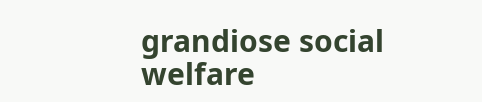grandiose social welfare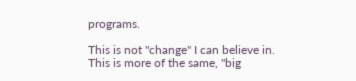programs.

This is not "change" I can believe in. This is more of the same, "big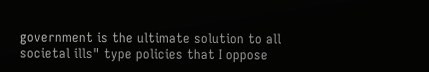government is the ultimate solution to all societal ills" type policies that I oppose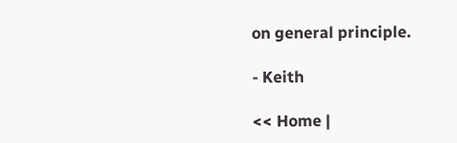on general principle.

- Keith

<< Home |